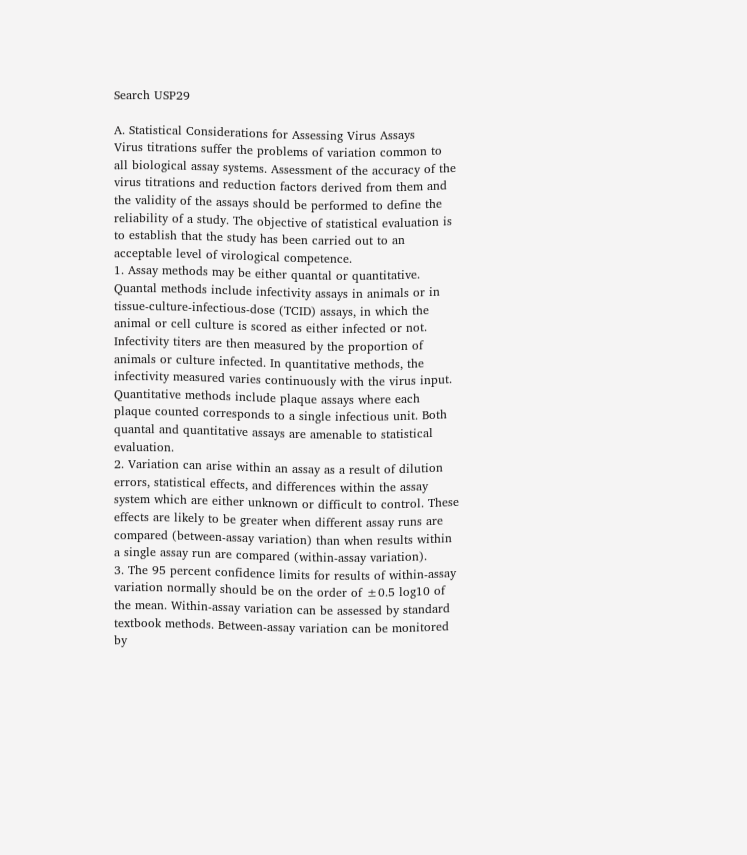Search USP29

A. Statistical Considerations for Assessing Virus Assays
Virus titrations suffer the problems of variation common to all biological assay systems. Assessment of the accuracy of the virus titrations and reduction factors derived from them and the validity of the assays should be performed to define the reliability of a study. The objective of statistical evaluation is to establish that the study has been carried out to an acceptable level of virological competence.
1. Assay methods may be either quantal or quantitative. Quantal methods include infectivity assays in animals or in tissue-culture-infectious-dose (TCID) assays, in which the animal or cell culture is scored as either infected or not. Infectivity titers are then measured by the proportion of animals or culture infected. In quantitative methods, the infectivity measured varies continuously with the virus input. Quantitative methods include plaque assays where each plaque counted corresponds to a single infectious unit. Both quantal and quantitative assays are amenable to statistical evaluation.
2. Variation can arise within an assay as a result of dilution errors, statistical effects, and differences within the assay system which are either unknown or difficult to control. These effects are likely to be greater when different assay runs are compared (between-assay variation) than when results within a single assay run are compared (within-assay variation).
3. The 95 percent confidence limits for results of within-assay variation normally should be on the order of ±0.5 log10 of the mean. Within-assay variation can be assessed by standard textbook methods. Between-assay variation can be monitored by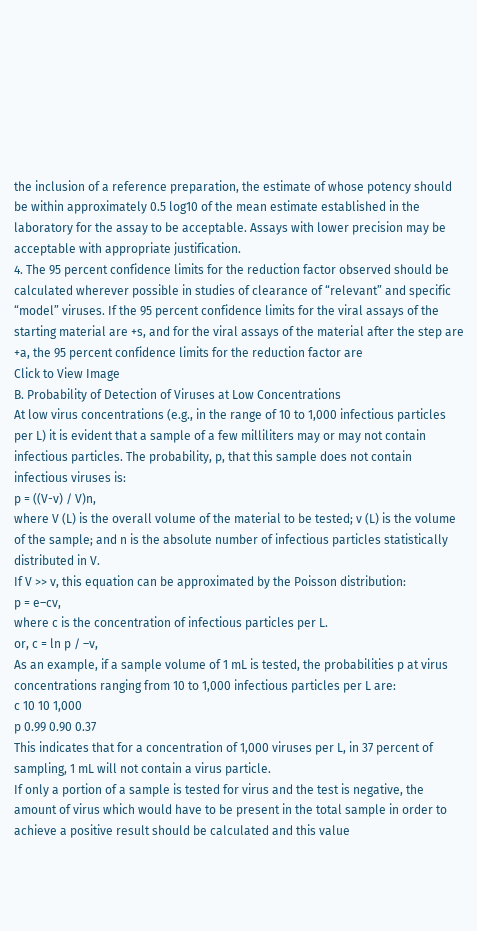the inclusion of a reference preparation, the estimate of whose potency should be within approximately 0.5 log10 of the mean estimate established in the laboratory for the assay to be acceptable. Assays with lower precision may be acceptable with appropriate justification.
4. The 95 percent confidence limits for the reduction factor observed should be calculated wherever possible in studies of clearance of “relevant” and specific “model” viruses. If the 95 percent confidence limits for the viral assays of the starting material are +s, and for the viral assays of the material after the step are +a, the 95 percent confidence limits for the reduction factor are
Click to View Image
B. Probability of Detection of Viruses at Low Concentrations
At low virus concentrations (e.g., in the range of 10 to 1,000 infectious particles per L) it is evident that a sample of a few milliliters may or may not contain infectious particles. The probability, p, that this sample does not contain infectious viruses is:
p = ((V-v) / V)n,
where V (L) is the overall volume of the material to be tested; v (L) is the volume of the sample; and n is the absolute number of infectious particles statistically distributed in V.
If V >> v, this equation can be approximated by the Poisson distribution:
p = e–cv,
where c is the concentration of infectious particles per L.
or, c = ln p / –v,
As an example, if a sample volume of 1 mL is tested, the probabilities p at virus concentrations ranging from 10 to 1,000 infectious particles per L are:
c 10 10 1,000
p 0.99 0.90 0.37
This indicates that for a concentration of 1,000 viruses per L, in 37 percent of sampling, 1 mL will not contain a virus particle.
If only a portion of a sample is tested for virus and the test is negative, the amount of virus which would have to be present in the total sample in order to achieve a positive result should be calculated and this value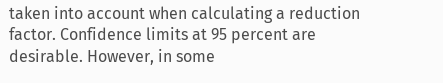taken into account when calculating a reduction factor. Confidence limits at 95 percent are desirable. However, in some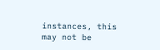instances, this may not be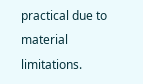practical due to material limitations.